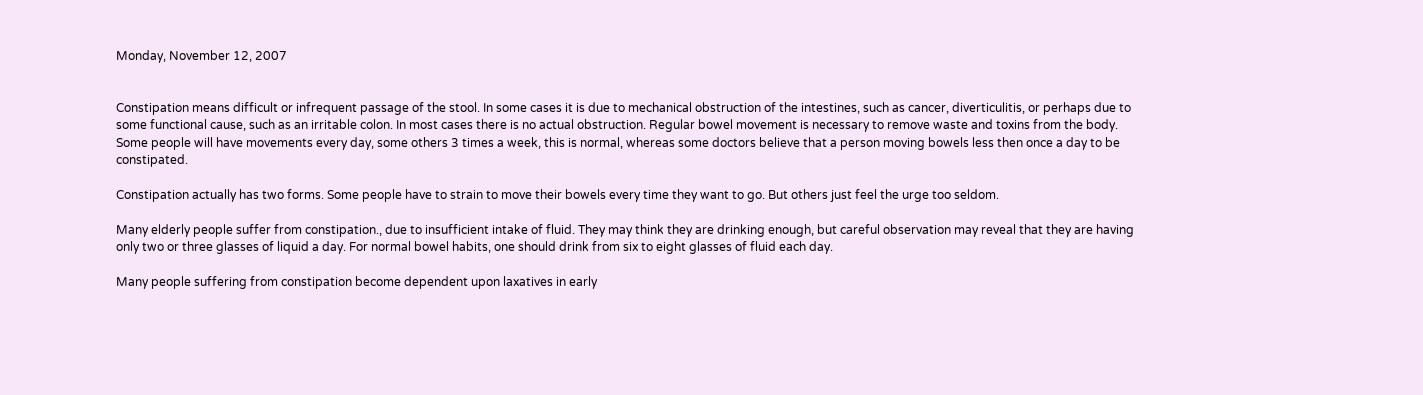Monday, November 12, 2007


Constipation means difficult or infrequent passage of the stool. In some cases it is due to mechanical obstruction of the intestines, such as cancer, diverticulitis, or perhaps due to some functional cause, such as an irritable colon. In most cases there is no actual obstruction. Regular bowel movement is necessary to remove waste and toxins from the body. Some people will have movements every day, some others 3 times a week, this is normal, whereas some doctors believe that a person moving bowels less then once a day to be constipated.

Constipation actually has two forms. Some people have to strain to move their bowels every time they want to go. But others just feel the urge too seldom.

Many elderly people suffer from constipation., due to insufficient intake of fluid. They may think they are drinking enough, but careful observation may reveal that they are having only two or three glasses of liquid a day. For normal bowel habits, one should drink from six to eight glasses of fluid each day.

Many people suffering from constipation become dependent upon laxatives in early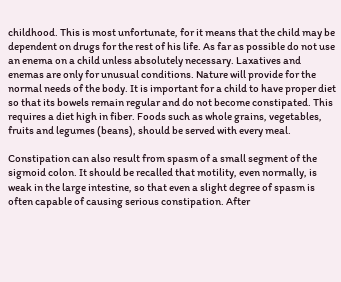childhood. This is most unfortunate, for it means that the child may be dependent on drugs for the rest of his life. As far as possible do not use an enema on a child unless absolutely necessary. Laxatives and enemas are only for unusual conditions. Nature will provide for the normal needs of the body. It is important for a child to have proper diet so that its bowels remain regular and do not become constipated. This requires a diet high in fiber. Foods such as whole grains, vegetables, fruits and legumes (beans), should be served with every meal.

Constipation can also result from spasm of a small segment of the sigmoid colon. It should be recalled that motility, even normally, is weak in the large intestine, so that even a slight degree of spasm is often capable of causing serious constipation. After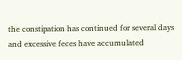the constipation has continued for several days and excessive feces have accumulated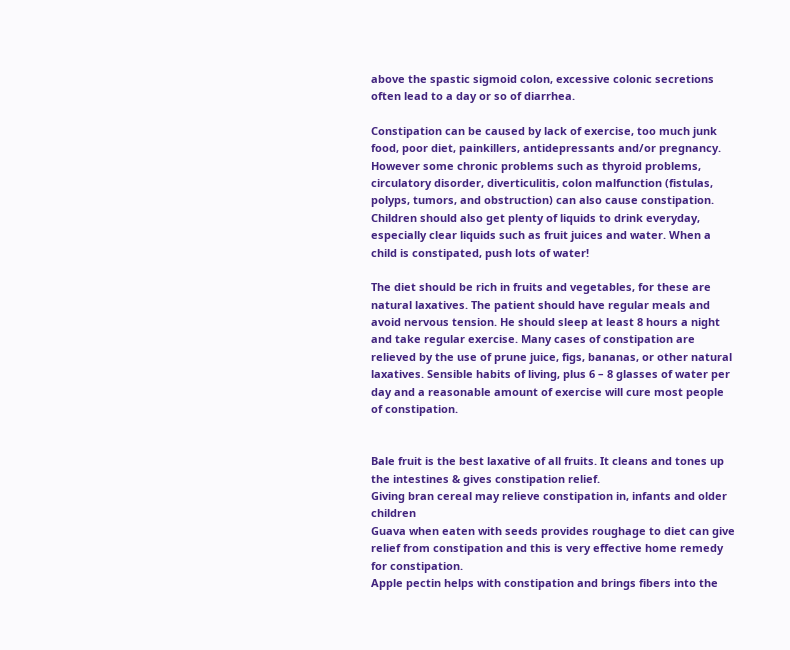above the spastic sigmoid colon, excessive colonic secretions often lead to a day or so of diarrhea.

Constipation can be caused by lack of exercise, too much junk food, poor diet, painkillers, antidepressants and/or pregnancy. However some chronic problems such as thyroid problems, circulatory disorder, diverticulitis, colon malfunction (fistulas, polyps, tumors, and obstruction) can also cause constipation. Children should also get plenty of liquids to drink everyday, especially clear liquids such as fruit juices and water. When a child is constipated, push lots of water!

The diet should be rich in fruits and vegetables, for these are natural laxatives. The patient should have regular meals and avoid nervous tension. He should sleep at least 8 hours a night and take regular exercise. Many cases of constipation are relieved by the use of prune juice, figs, bananas, or other natural laxatives. Sensible habits of living, plus 6 – 8 glasses of water per day and a reasonable amount of exercise will cure most people of constipation.


Bale fruit is the best laxative of all fruits. It cleans and tones up the intestines & gives constipation relief.
Giving bran cereal may relieve constipation in, infants and older children
Guava when eaten with seeds provides roughage to diet can give relief from constipation and this is very effective home remedy for constipation.
Apple pectin helps with constipation and brings fibers into the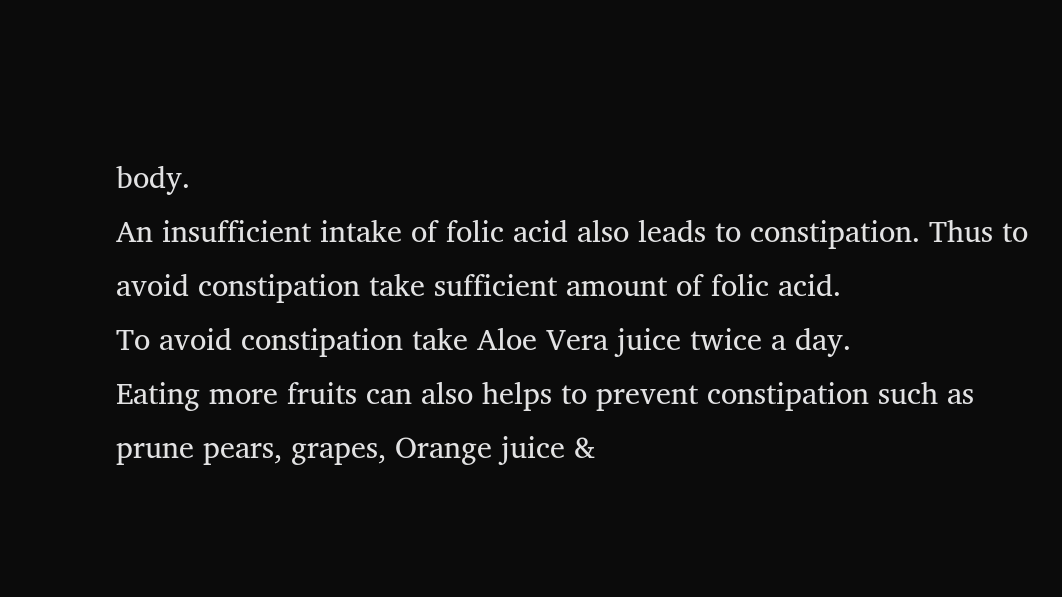body.
An insufficient intake of folic acid also leads to constipation. Thus to avoid constipation take sufficient amount of folic acid.
To avoid constipation take Aloe Vera juice twice a day.
Eating more fruits can also helps to prevent constipation such as prune pears, grapes, Orange juice &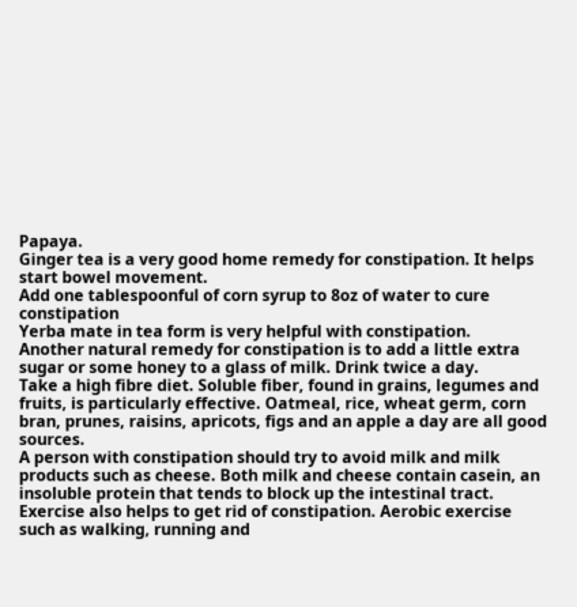Papaya.
Ginger tea is a very good home remedy for constipation. It helps start bowel movement.
Add one tablespoonful of corn syrup to 8oz of water to cure constipation
Yerba mate in tea form is very helpful with constipation.
Another natural remedy for constipation is to add a little extra sugar or some honey to a glass of milk. Drink twice a day.
Take a high fibre diet. Soluble fiber, found in grains, legumes and fruits, is particularly effective. Oatmeal, rice, wheat germ, corn bran, prunes, raisins, apricots, figs and an apple a day are all good sources.
A person with constipation should try to avoid milk and milk products such as cheese. Both milk and cheese contain casein, an insoluble protein that tends to block up the intestinal tract.
Exercise also helps to get rid of constipation. Aerobic exercise such as walking, running and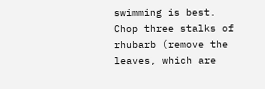swimming is best.
Chop three stalks of rhubarb (remove the leaves, which are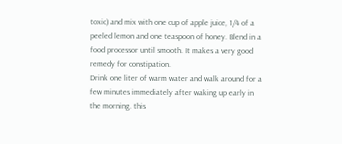toxic) and mix with one cup of apple juice, 1/4 of a peeled lemon and one teaspoon of honey. Blend in a food processor until smooth. It makes a very good remedy for constipation.
Drink one liter of warm water and walk around for a few minutes immediately after waking up early in the morning. this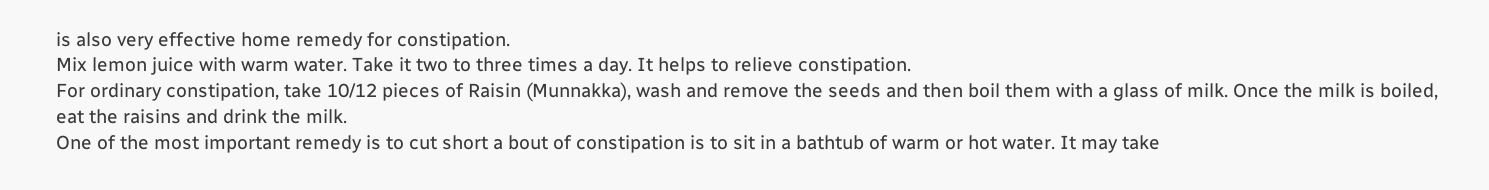is also very effective home remedy for constipation.
Mix lemon juice with warm water. Take it two to three times a day. It helps to relieve constipation.
For ordinary constipation, take 10/12 pieces of Raisin (Munnakka), wash and remove the seeds and then boil them with a glass of milk. Once the milk is boiled, eat the raisins and drink the milk.
One of the most important remedy is to cut short a bout of constipation is to sit in a bathtub of warm or hot water. It may take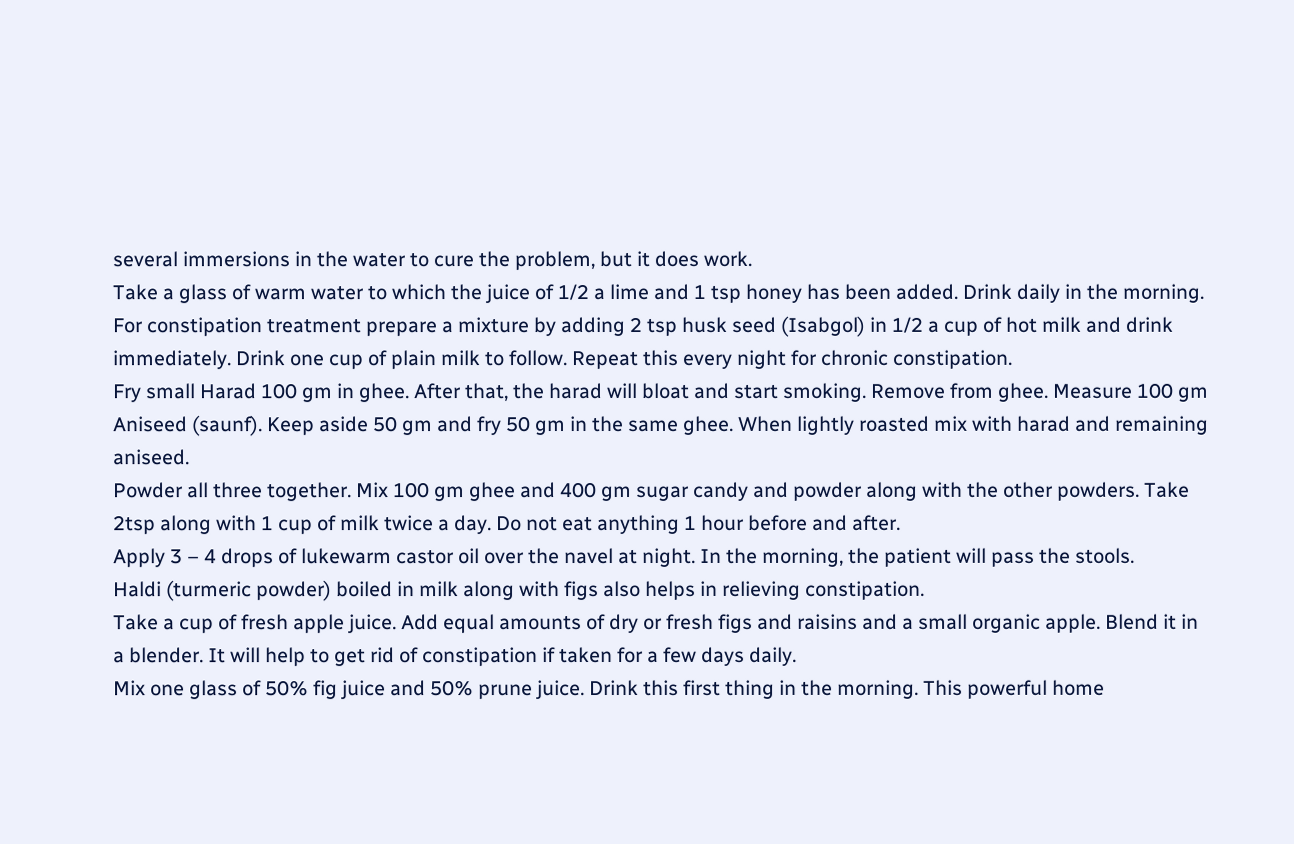several immersions in the water to cure the problem, but it does work.
Take a glass of warm water to which the juice of 1/2 a lime and 1 tsp honey has been added. Drink daily in the morning.
For constipation treatment prepare a mixture by adding 2 tsp husk seed (Isabgol) in 1/2 a cup of hot milk and drink immediately. Drink one cup of plain milk to follow. Repeat this every night for chronic constipation.
Fry small Harad 100 gm in ghee. After that, the harad will bloat and start smoking. Remove from ghee. Measure 100 gm Aniseed (saunf). Keep aside 50 gm and fry 50 gm in the same ghee. When lightly roasted mix with harad and remaining aniseed.
Powder all three together. Mix 100 gm ghee and 400 gm sugar candy and powder along with the other powders. Take 2tsp along with 1 cup of milk twice a day. Do not eat anything 1 hour before and after.
Apply 3 – 4 drops of lukewarm castor oil over the navel at night. In the morning, the patient will pass the stools.
Haldi (turmeric powder) boiled in milk along with figs also helps in relieving constipation.
Take a cup of fresh apple juice. Add equal amounts of dry or fresh figs and raisins and a small organic apple. Blend it in a blender. It will help to get rid of constipation if taken for a few days daily.
Mix one glass of 50% fig juice and 50% prune juice. Drink this first thing in the morning. This powerful home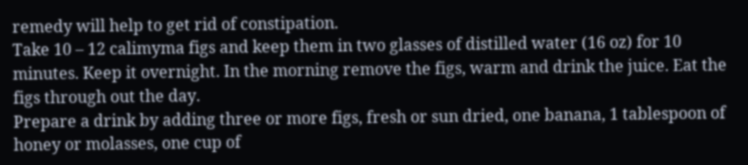remedy will help to get rid of constipation.
Take 10 – 12 calimyma figs and keep them in two glasses of distilled water (16 oz) for 10 minutes. Keep it overnight. In the morning remove the figs, warm and drink the juice. Eat the figs through out the day.
Prepare a drink by adding three or more figs, fresh or sun dried, one banana, 1 tablespoon of honey or molasses, one cup of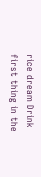rice dream Drink first thing in the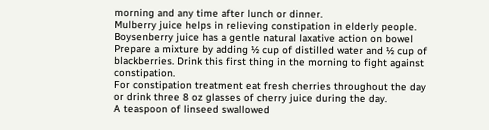morning and any time after lunch or dinner.
Mulberry juice helps in relieving constipation in elderly people.
Boysenberry juice has a gentle natural laxative action on bowel
Prepare a mixture by adding ½ cup of distilled water and ½ cup of blackberries. Drink this first thing in the morning to fight against constipation.
For constipation treatment eat fresh cherries throughout the day or drink three 8 oz glasses of cherry juice during the day.
A teaspoon of linseed swallowed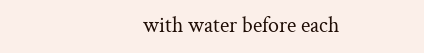with water before each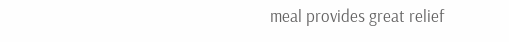meal provides great relief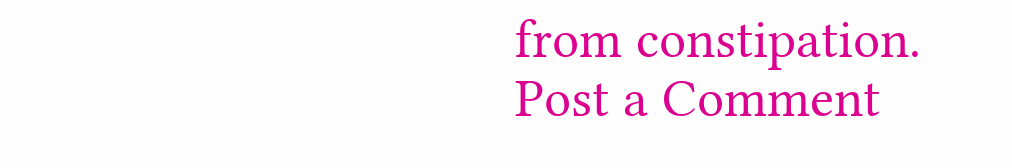from constipation.
Post a Comment